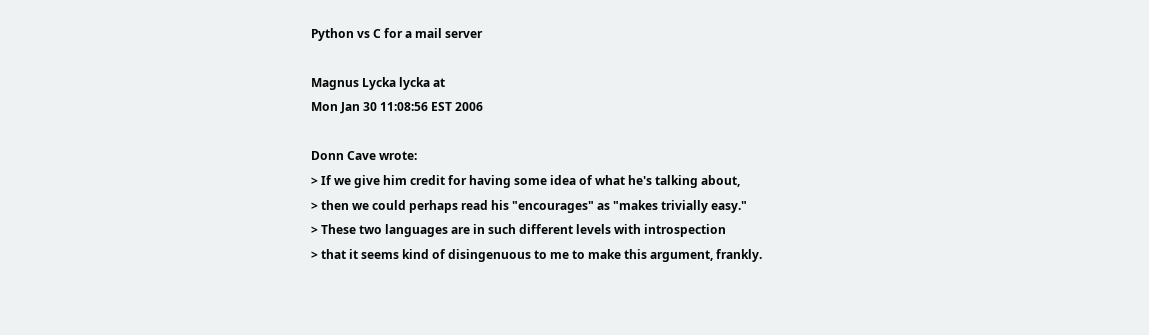Python vs C for a mail server

Magnus Lycka lycka at
Mon Jan 30 11:08:56 EST 2006

Donn Cave wrote:
> If we give him credit for having some idea of what he's talking about,
> then we could perhaps read his "encourages" as "makes trivially easy."
> These two languages are in such different levels with introspection
> that it seems kind of disingenuous to me to make this argument, frankly.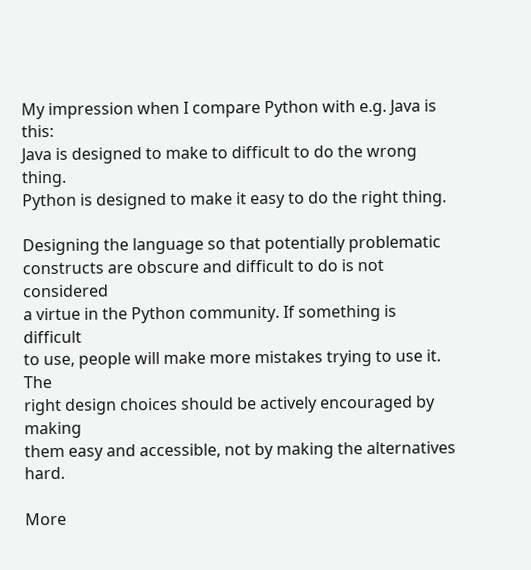My impression when I compare Python with e.g. Java is this:
Java is designed to make to difficult to do the wrong thing.
Python is designed to make it easy to do the right thing.

Designing the language so that potentially problematic
constructs are obscure and difficult to do is not considered
a virtue in the Python community. If something is difficult
to use, people will make more mistakes trying to use it. The
right design choices should be actively encouraged by making
them easy and accessible, not by making the alternatives hard.

More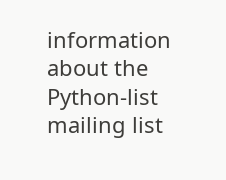information about the Python-list mailing list